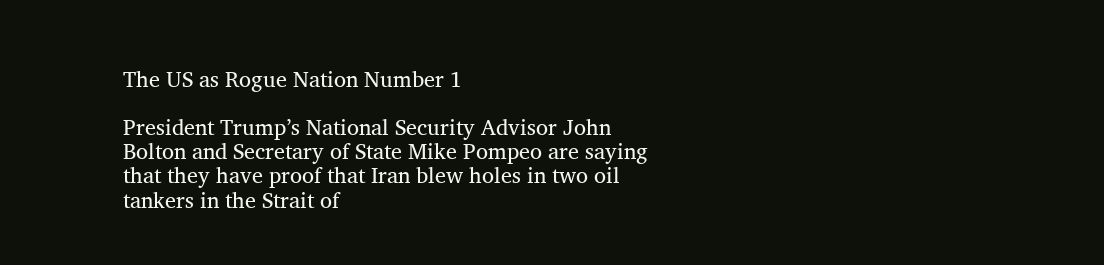The US as Rogue Nation Number 1

President Trump’s National Security Advisor John Bolton and Secretary of State Mike Pompeo are saying that they have proof that Iran blew holes in two oil tankers in the Strait of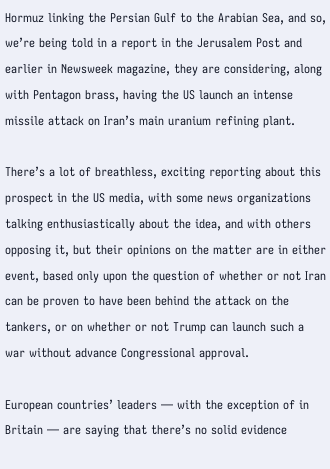Hormuz linking the Persian Gulf to the Arabian Sea, and so, we’re being told in a report in the Jerusalem Post and earlier in Newsweek magazine, they are considering, along with Pentagon brass, having the US launch an intense missile attack on Iran’s main uranium refining plant.

There’s a lot of breathless, exciting reporting about this prospect in the US media, with some news organizations talking enthusiastically about the idea, and with others opposing it, but their opinions on the matter are in either event, based only upon the question of whether or not Iran can be proven to have been behind the attack on the tankers, or on whether or not Trump can launch such a war without advance Congressional approval.

European countries’ leaders — with the exception of in Britain — are saying that there’s no solid evidence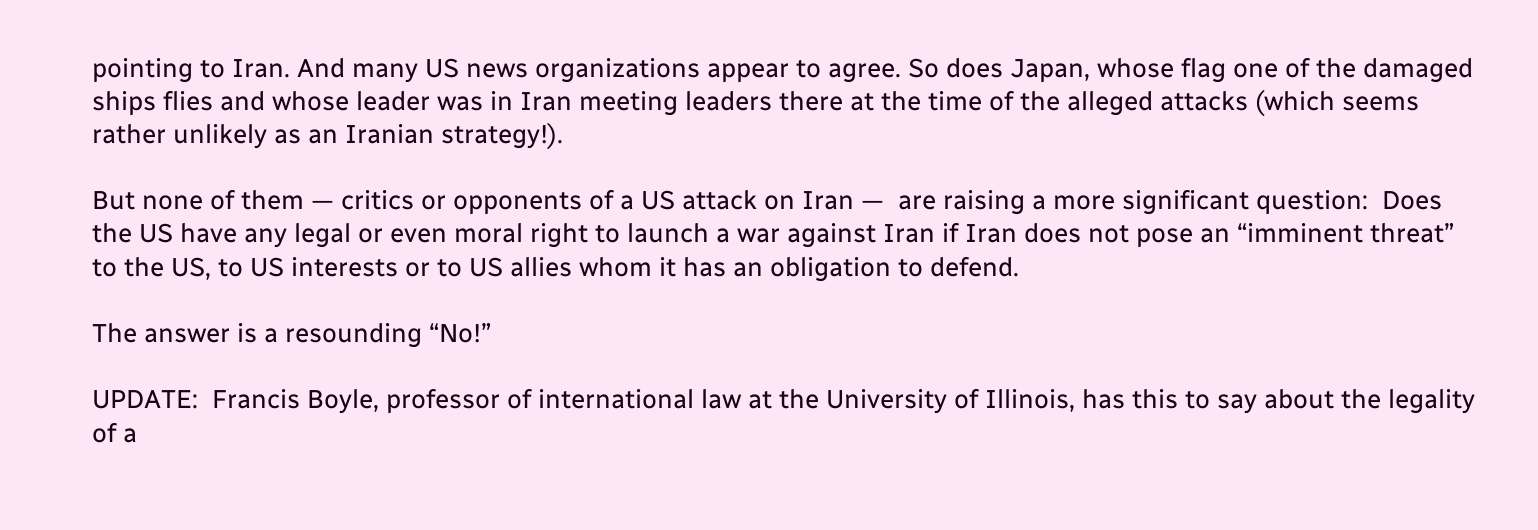pointing to Iran. And many US news organizations appear to agree. So does Japan, whose flag one of the damaged ships flies and whose leader was in Iran meeting leaders there at the time of the alleged attacks (which seems rather unlikely as an Iranian strategy!).

But none of them — critics or opponents of a US attack on Iran —  are raising a more significant question:  Does the US have any legal or even moral right to launch a war against Iran if Iran does not pose an “imminent threat” to the US, to US interests or to US allies whom it has an obligation to defend.

The answer is a resounding “No!”

UPDATE:  Francis Boyle, professor of international law at the University of Illinois, has this to say about the legality of a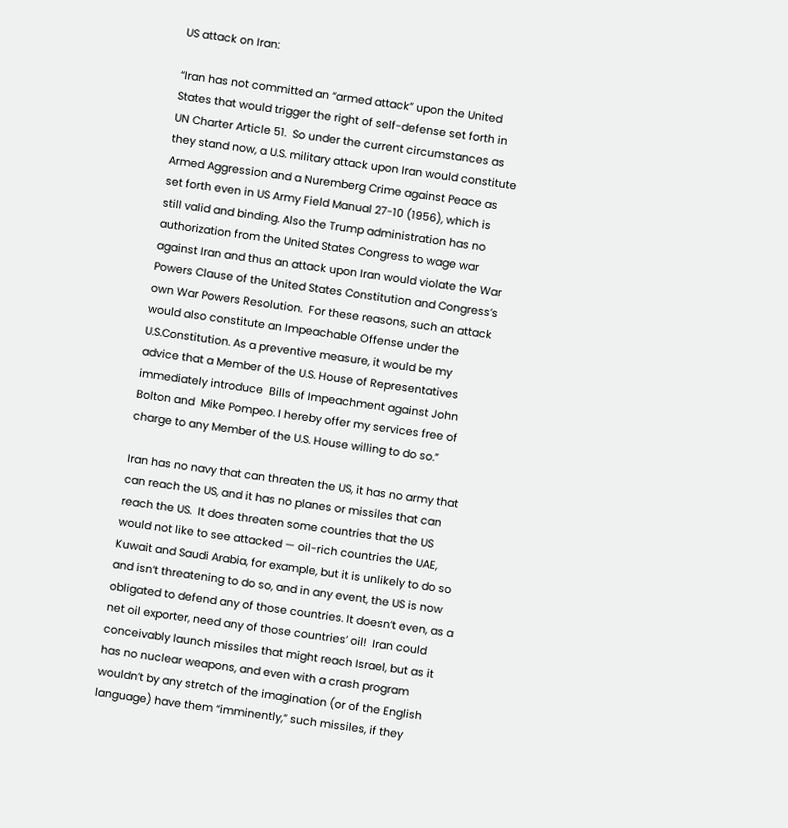US attack on Iran:

“Iran has not committed an “armed attack” upon the United States that would trigger the right of self-defense set forth in UN Charter Article 51.  So under the current circumstances as they stand now, a U.S. military attack upon Iran would constitute Armed Aggression and a Nuremberg Crime against Peace as set forth even in US Army Field Manual 27-10 (1956), which is still valid and binding. Also the Trump administration has no authorization from the United States Congress to wage war against Iran and thus an attack upon Iran would violate the War Powers Clause of the United States Constitution and Congress’s own War Powers Resolution.  For these reasons, such an attack would also constitute an Impeachable Offense under the U.S.Constitution. As a preventive measure, it would be my advice that a Member of the U.S. House of Representatives immediately introduce  Bills of Impeachment against John Bolton and  Mike Pompeo. I hereby offer my services free of charge to any Member of the U.S. House willing to do so.”

Iran has no navy that can threaten the US, it has no army that can reach the US, and it has no planes or missiles that can reach the US.  It does threaten some countries that the US would not like to see attacked — oil-rich countries the UAE, Kuwait and Saudi Arabia, for example, but it is unlikely to do so and isn’t threatening to do so, and in any event, the US is now obligated to defend any of those countries. It doesn’t even, as a net oil exporter, need any of those countries’ oil!  Iran could conceivably launch missiles that might reach Israel, but as it has no nuclear weapons, and even with a crash program wouldn’t by any stretch of the imagination (or of the English language) have them “imminently,” such missiles, if they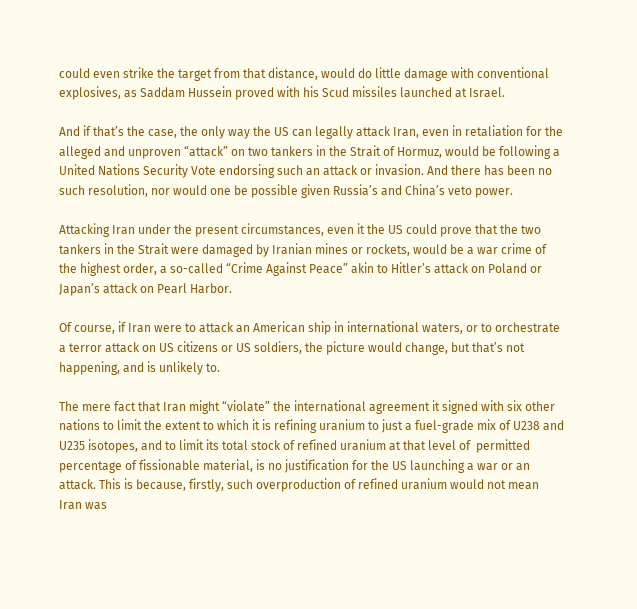could even strike the target from that distance, would do little damage with conventional explosives, as Saddam Hussein proved with his Scud missiles launched at Israel.

And if that’s the case, the only way the US can legally attack Iran, even in retaliation for the alleged and unproven “attack” on two tankers in the Strait of Hormuz, would be following a United Nations Security Vote endorsing such an attack or invasion. And there has been no such resolution, nor would one be possible given Russia’s and China’s veto power.

Attacking Iran under the present circumstances, even it the US could prove that the two tankers in the Strait were damaged by Iranian mines or rockets, would be a war crime of the highest order, a so-called “Crime Against Peace” akin to Hitler’s attack on Poland or Japan’s attack on Pearl Harbor.

Of course, if Iran were to attack an American ship in international waters, or to orchestrate a terror attack on US citizens or US soldiers, the picture would change, but that’s not happening, and is unlikely to.

The mere fact that Iran might “violate” the international agreement it signed with six other nations to limit the extent to which it is refining uranium to just a fuel-grade mix of U238 and U235 isotopes, and to limit its total stock of refined uranium at that level of  permitted percentage of fissionable material, is no justification for the US launching a war or an attack. This is because, firstly, such overproduction of refined uranium would not mean Iran was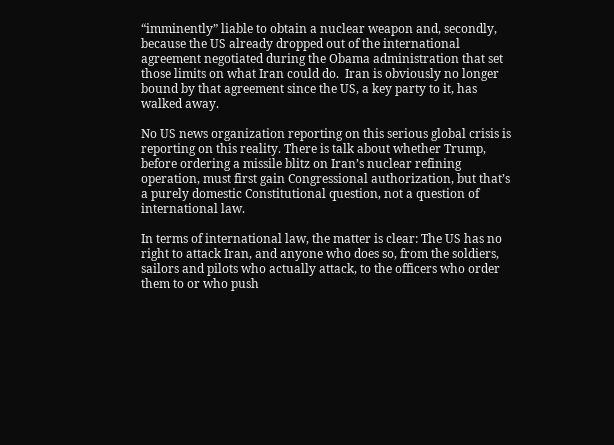“imminently” liable to obtain a nuclear weapon and, secondly, because the US already dropped out of the international agreement negotiated during the Obama administration that set those limits on what Iran could do.  Iran is obviously no longer bound by that agreement since the US, a key party to it, has walked away.

No US news organization reporting on this serious global crisis is reporting on this reality. There is talk about whether Trump, before ordering a missile blitz on Iran’s nuclear refining operation, must first gain Congressional authorization, but that’s a purely domestic Constitutional question, not a question of international law.

In terms of international law, the matter is clear: The US has no right to attack Iran, and anyone who does so, from the soldiers, sailors and pilots who actually attack, to the officers who order them to or who push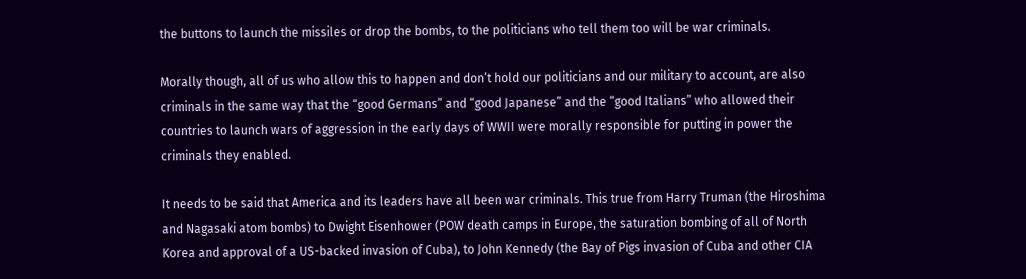the buttons to launch the missiles or drop the bombs, to the politicians who tell them too will be war criminals.

Morally though, all of us who allow this to happen and don’t hold our politicians and our military to account, are also criminals in the same way that the “good Germans” and “good Japanese” and the “good Italians” who allowed their countries to launch wars of aggression in the early days of WWII were morally responsible for putting in power the criminals they enabled.

It needs to be said that America and its leaders have all been war criminals. This true from Harry Truman (the Hiroshima and Nagasaki atom bombs) to Dwight Eisenhower (POW death camps in Europe, the saturation bombing of all of North Korea and approval of a US-backed invasion of Cuba), to John Kennedy (the Bay of Pigs invasion of Cuba and other CIA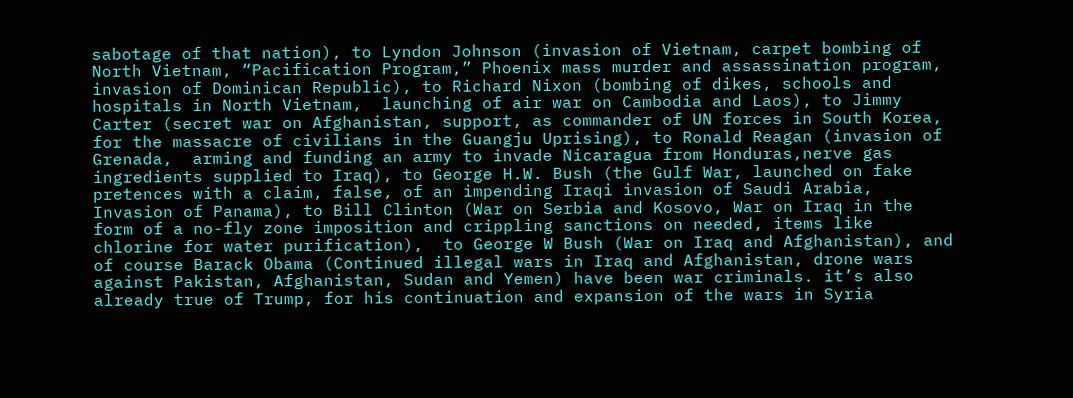sabotage of that nation), to Lyndon Johnson (invasion of Vietnam, carpet bombing of North Vietnam, “Pacification Program,” Phoenix mass murder and assassination program, invasion of Dominican Republic), to Richard Nixon (bombing of dikes, schools and hospitals in North Vietnam,  launching of air war on Cambodia and Laos), to Jimmy Carter (secret war on Afghanistan, support, as commander of UN forces in South Korea, for the massacre of civilians in the Guangju Uprising), to Ronald Reagan (invasion of Grenada,  arming and funding an army to invade Nicaragua from Honduras,nerve gas ingredients supplied to Iraq), to George H.W. Bush (the Gulf War, launched on fake pretences with a claim, false, of an impending Iraqi invasion of Saudi Arabia, Invasion of Panama), to Bill Clinton (War on Serbia and Kosovo, War on Iraq in the form of a no-fly zone imposition and crippling sanctions on needed, items like chlorine for water purification),  to George W Bush (War on Iraq and Afghanistan), and of course Barack Obama (Continued illegal wars in Iraq and Afghanistan, drone wars against Pakistan, Afghanistan, Sudan and Yemen) have been war criminals. it’s also already true of Trump, for his continuation and expansion of the wars in Syria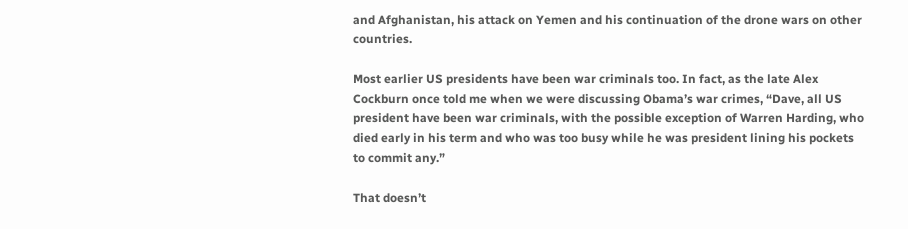and Afghanistan, his attack on Yemen and his continuation of the drone wars on other countries.

Most earlier US presidents have been war criminals too. In fact, as the late Alex Cockburn once told me when we were discussing Obama’s war crimes, “Dave, all US president have been war criminals, with the possible exception of Warren Harding, who died early in his term and who was too busy while he was president lining his pockets to commit any.”

That doesn’t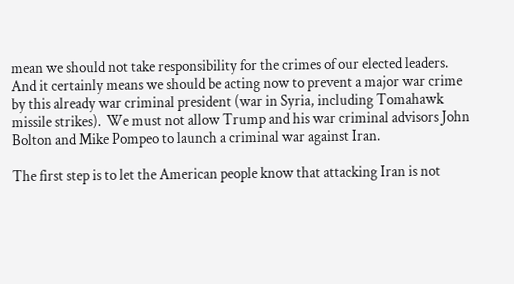mean we should not take responsibility for the crimes of our elected leaders. And it certainly means we should be acting now to prevent a major war crime by this already war criminal president (war in Syria, including Tomahawk missile strikes).  We must not allow Trump and his war criminal advisors John Bolton and Mike Pompeo to launch a criminal war against Iran.

The first step is to let the American people know that attacking Iran is not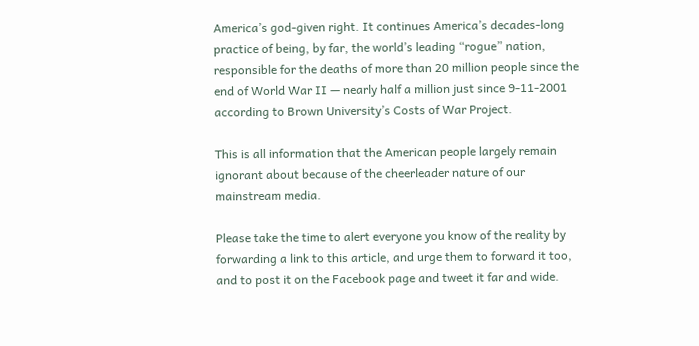America’s god-given right. It continues America’s decades-long practice of being, by far, the world’s leading “rogue” nation, responsible for the deaths of more than 20 million people since the end of World War II — nearly half a million just since 9-11-2001 according to Brown University’s Costs of War Project.

This is all information that the American people largely remain ignorant about because of the cheerleader nature of our mainstream media.

Please take the time to alert everyone you know of the reality by forwarding a link to this article, and urge them to forward it too, and to post it on the Facebook page and tweet it far and wide.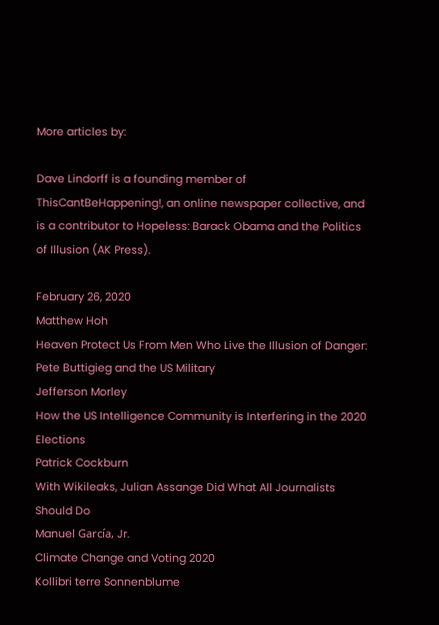More articles by:

Dave Lindorff is a founding member of ThisCantBeHappening!, an online newspaper collective, and is a contributor to Hopeless: Barack Obama and the Politics of Illusion (AK Press).

February 26, 2020
Matthew Hoh
Heaven Protect Us From Men Who Live the Illusion of Danger: Pete Buttigieg and the US Military
Jefferson Morley
How the US Intelligence Community is Interfering in the 2020 Elections
Patrick Cockburn
With Wikileaks, Julian Assange Did What All Journalists Should Do
Manuel García, Jr.
Climate Change and Voting 2020
Kollibri terre Sonnenblume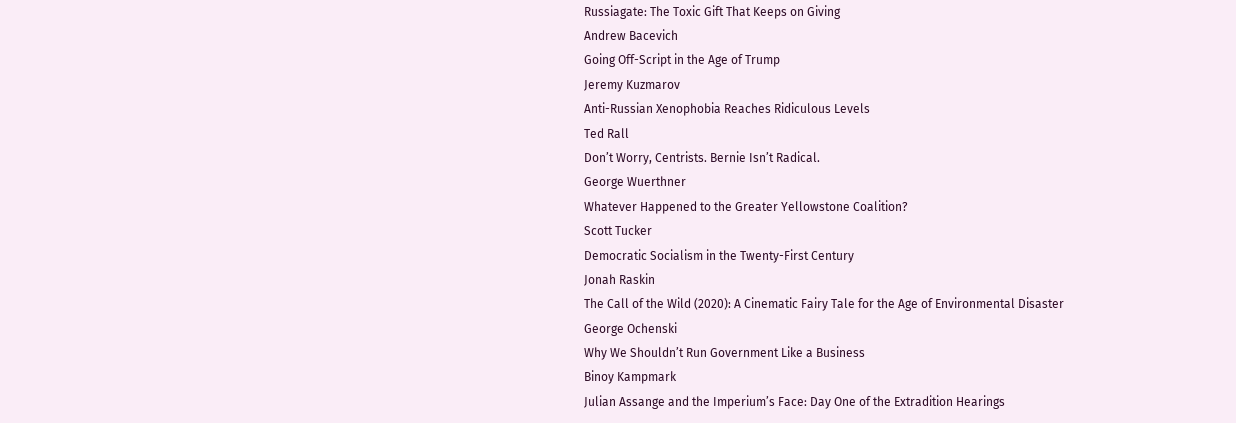Russiagate: The Toxic Gift That Keeps on Giving
Andrew Bacevich
Going Off-Script in the Age of Trump
Jeremy Kuzmarov
Anti-Russian Xenophobia Reaches Ridiculous Levels
Ted Rall
Don’t Worry, Centrists. Bernie Isn’t Radical.
George Wuerthner
Whatever Happened to the Greater Yellowstone Coalition?
Scott Tucker
Democratic Socialism in the Twenty-First Century
Jonah Raskin
The Call of the Wild (2020): A Cinematic Fairy Tale for the Age of Environmental Disaster
George Ochenski
Why We Shouldn’t Run Government Like a Business
Binoy Kampmark
Julian Assange and the Imperium’s Face: Day One of the Extradition Hearings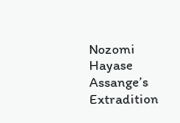Nozomi Hayase
Assange’s Extradition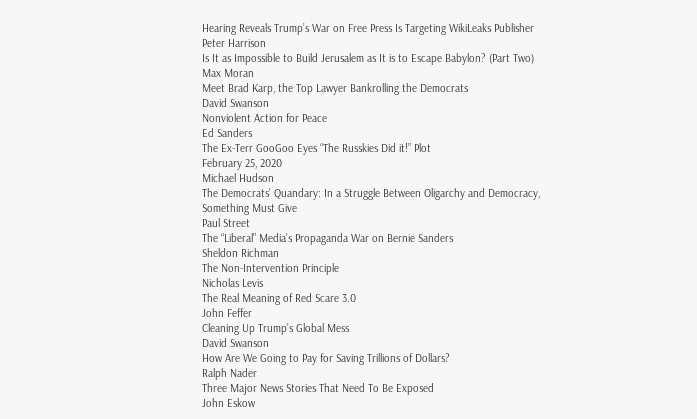Hearing Reveals Trump’s War on Free Press Is Targeting WikiLeaks Publisher
Peter Harrison
Is It as Impossible to Build Jerusalem as It is to Escape Babylon? (Part Two)
Max Moran
Meet Brad Karp, the Top Lawyer Bankrolling the Democrats
David Swanson
Nonviolent Action for Peace
Ed Sanders
The Ex-Terr GooGoo Eyes “The Russkies Did it!” Plot
February 25, 2020
Michael Hudson
The Democrats’ Quandary: In a Struggle Between Oligarchy and Democracy, Something Must Give
Paul Street
The “Liberal” Media’s Propaganda War on Bernie Sanders
Sheldon Richman
The Non-Intervention Principle
Nicholas Levis
The Real Meaning of Red Scare 3.0
John Feffer
Cleaning Up Trump’s Global Mess
David Swanson
How Are We Going to Pay for Saving Trillions of Dollars?
Ralph Nader
Three Major News Stories That Need To Be Exposed
John Eskow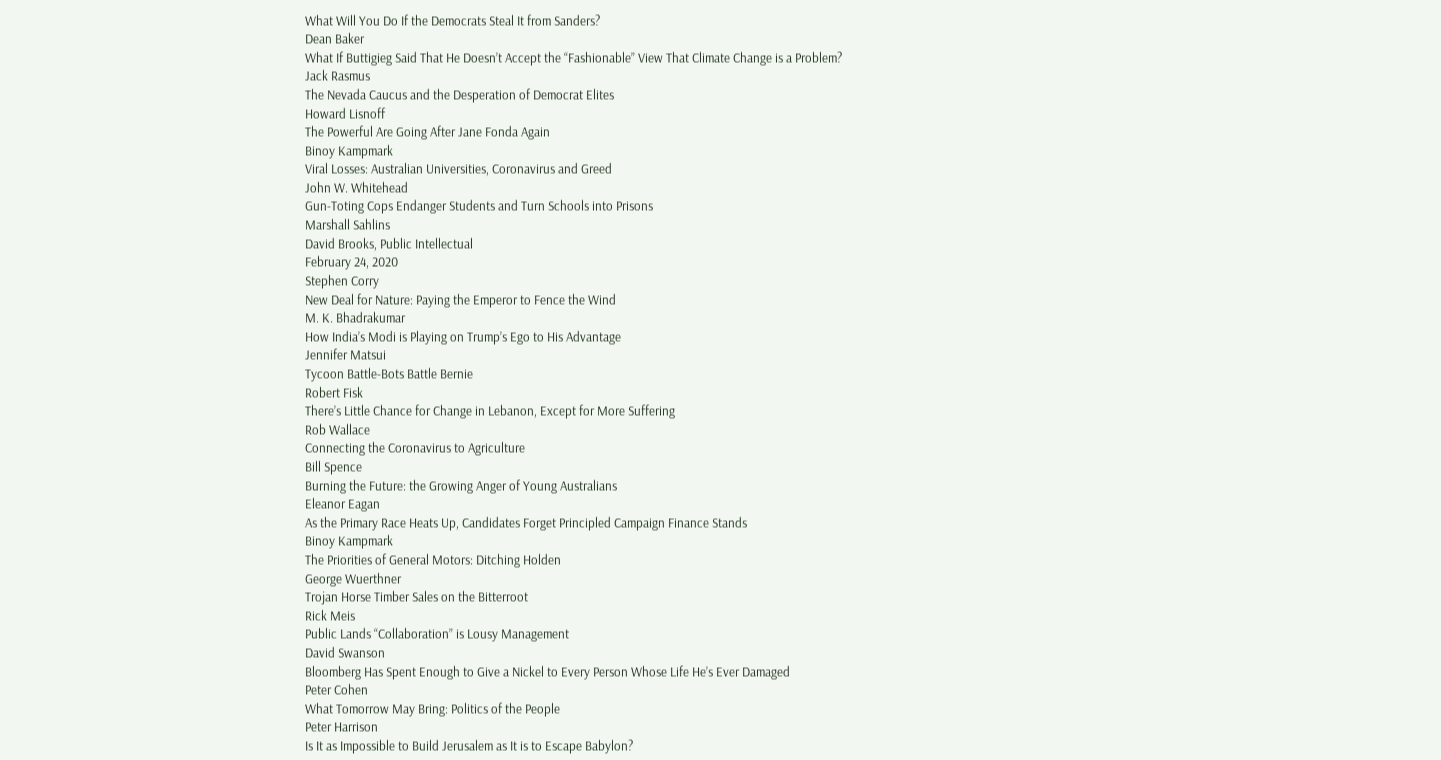What Will You Do If the Democrats Steal It from Sanders?
Dean Baker
What If Buttigieg Said That He Doesn’t Accept the “Fashionable” View That Climate Change is a Problem?
Jack Rasmus
The Nevada Caucus and the Desperation of Democrat Elites
Howard Lisnoff
The Powerful Are Going After Jane Fonda Again
Binoy Kampmark
Viral Losses: Australian Universities, Coronavirus and Greed
John W. Whitehead
Gun-Toting Cops Endanger Students and Turn Schools into Prisons
Marshall Sahlins
David Brooks, Public Intellectual
February 24, 2020
Stephen Corry
New Deal for Nature: Paying the Emperor to Fence the Wind
M. K. Bhadrakumar
How India’s Modi is Playing on Trump’s Ego to His Advantage
Jennifer Matsui
Tycoon Battle-Bots Battle Bernie
Robert Fisk
There’s Little Chance for Change in Lebanon, Except for More Suffering
Rob Wallace
Connecting the Coronavirus to Agriculture
Bill Spence
Burning the Future: the Growing Anger of Young Australians
Eleanor Eagan
As the Primary Race Heats Up, Candidates Forget Principled Campaign Finance Stands
Binoy Kampmark
The Priorities of General Motors: Ditching Holden
George Wuerthner
Trojan Horse Timber Sales on the Bitterroot
Rick Meis
Public Lands “Collaboration” is Lousy Management
David Swanson
Bloomberg Has Spent Enough to Give a Nickel to Every Person Whose Life He’s Ever Damaged
Peter Cohen
What Tomorrow May Bring: Politics of the People
Peter Harrison
Is It as Impossible to Build Jerusalem as It is to Escape Babylon?